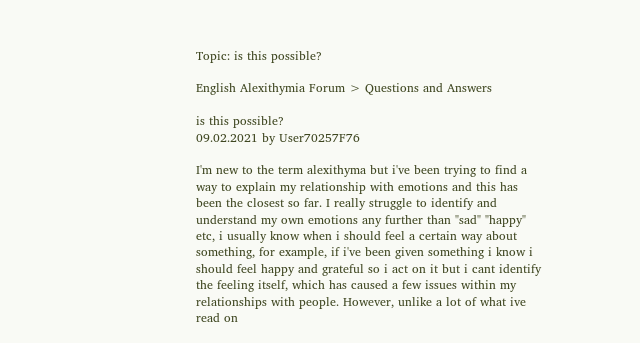Topic: is this possible?

English Alexithymia Forum > Questions and Answers

is this possible?
09.02.2021 by User70257F76

I'm new to the term alexithyma but i've been trying to find a way to explain my relationship with emotions and this has been the closest so far. I really struggle to identify and understand my own emotions any further than "sad" "happy" etc, i usually know when i should feel a certain way about something, for example, if i've been given something i know i should feel happy and grateful so i act on it but i cant identify the feeling itself, which has caused a few issues within my relationships with people. However, unlike a lot of what ive read on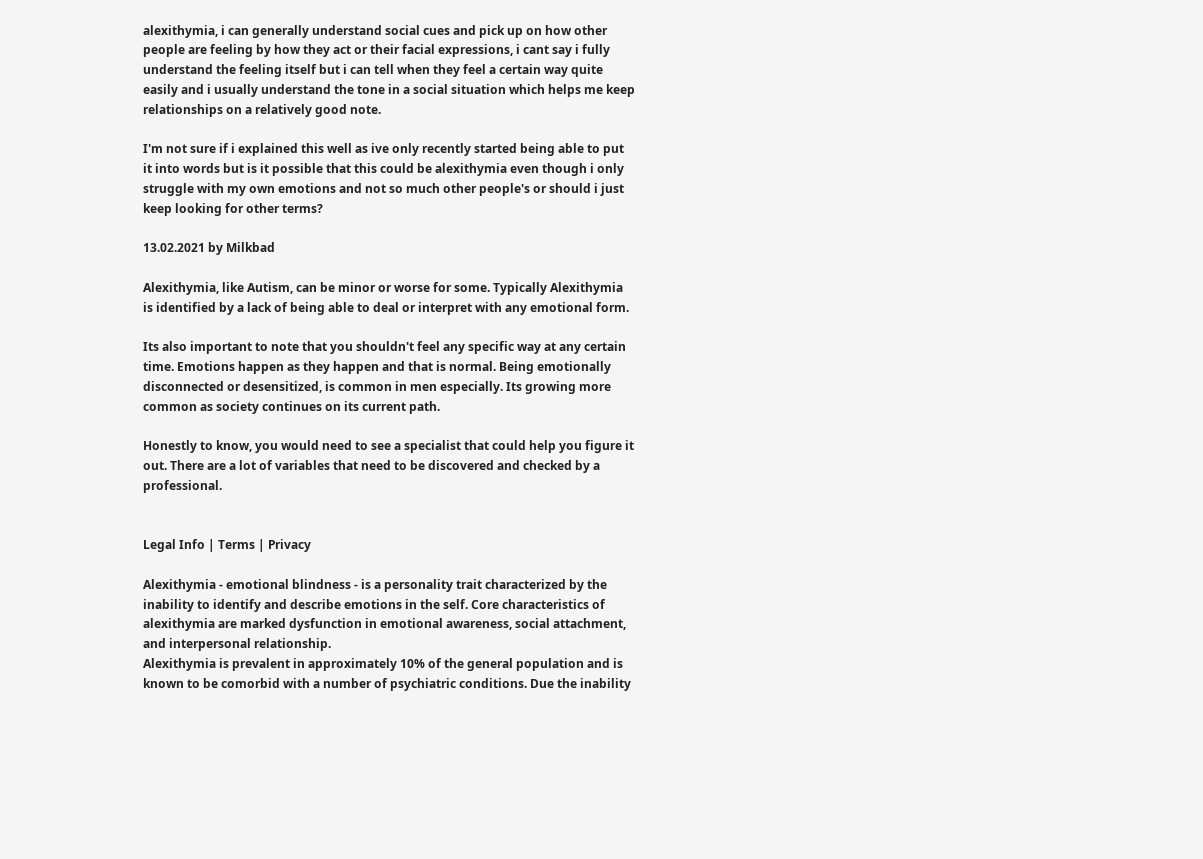alexithymia, i can generally understand social cues and pick up on how other people are feeling by how they act or their facial expressions, i cant say i fully understand the feeling itself but i can tell when they feel a certain way quite easily and i usually understand the tone in a social situation which helps me keep relationships on a relatively good note.

I'm not sure if i explained this well as ive only recently started being able to put it into words but is it possible that this could be alexithymia even though i only struggle with my own emotions and not so much other people's or should i just keep looking for other terms?

13.02.2021 by Milkbad

Alexithymia, like Autism, can be minor or worse for some. Typically Alexithymia is identified by a lack of being able to deal or interpret with any emotional form.

Its also important to note that you shouldn't feel any specific way at any certain time. Emotions happen as they happen and that is normal. Being emotionally disconnected or desensitized, is common in men especially. Its growing more common as society continues on its current path.

Honestly to know, you would need to see a specialist that could help you figure it out. There are a lot of variables that need to be discovered and checked by a professional.


Legal Info | Terms | Privacy

Alexithymia - emotional blindness - is a personality trait characterized by the inability to identify and describe emotions in the self. Core characteristics of alexithymia are marked dysfunction in emotional awareness, social attachment, and interpersonal relationship.
Alexithymia is prevalent in approximately 10% of the general population and is known to be comorbid with a number of psychiatric conditions. Due the inability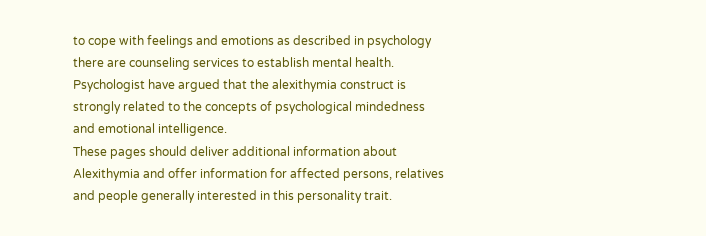to cope with feelings and emotions as described in psychology there are counseling services to establish mental health.
Psychologist have argued that the alexithymia construct is strongly related to the concepts of psychological mindedness and emotional intelligence.
These pages should deliver additional information about Alexithymia and offer information for affected persons, relatives and people generally interested in this personality trait.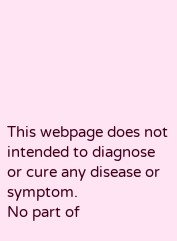This webpage does not intended to diagnose or cure any disease or symptom.
No part of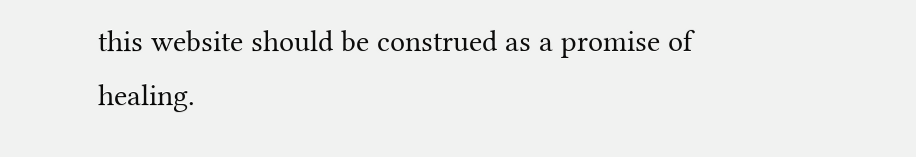this website should be construed as a promise of healing.